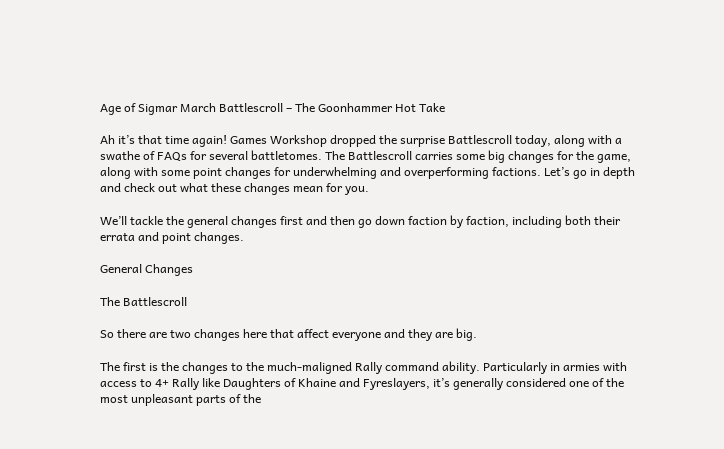Age of Sigmar March Battlescroll – The Goonhammer Hot Take

Ah it’s that time again! Games Workshop dropped the surprise Battlescroll today, along with a swathe of FAQs for several battletomes. The Battlescroll carries some big changes for the game, along with some point changes for underwhelming and overperforming factions. Let’s go in depth and check out what these changes mean for you.

We’ll tackle the general changes first and then go down faction by faction, including both their errata and point changes.

General Changes

The Battlescroll

So there are two changes here that affect everyone and they are big.

The first is the changes to the much-maligned Rally command ability. Particularly in armies with access to 4+ Rally like Daughters of Khaine and Fyreslayers, it’s generally considered one of the most unpleasant parts of the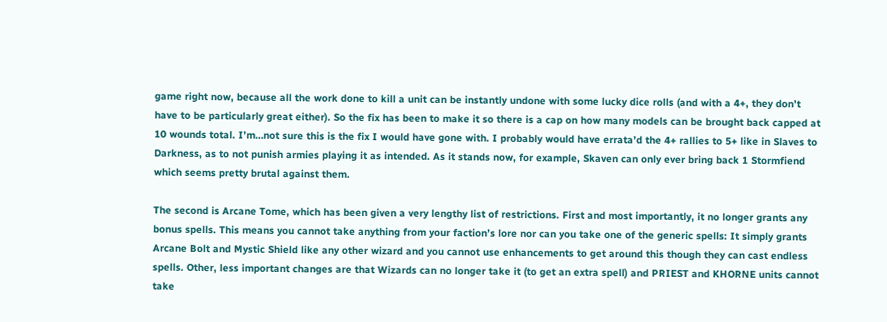game right now, because all the work done to kill a unit can be instantly undone with some lucky dice rolls (and with a 4+, they don’t have to be particularly great either). So the fix has been to make it so there is a cap on how many models can be brought back capped at 10 wounds total. I’m…not sure this is the fix I would have gone with. I probably would have errata’d the 4+ rallies to 5+ like in Slaves to Darkness, as to not punish armies playing it as intended. As it stands now, for example, Skaven can only ever bring back 1 Stormfiend which seems pretty brutal against them.

The second is Arcane Tome, which has been given a very lengthy list of restrictions. First and most importantly, it no longer grants any bonus spells. This means you cannot take anything from your faction’s lore nor can you take one of the generic spells: It simply grants Arcane Bolt and Mystic Shield like any other wizard and you cannot use enhancements to get around this though they can cast endless spells. Other, less important changes are that Wizards can no longer take it (to get an extra spell) and PRIEST and KHORNE units cannot take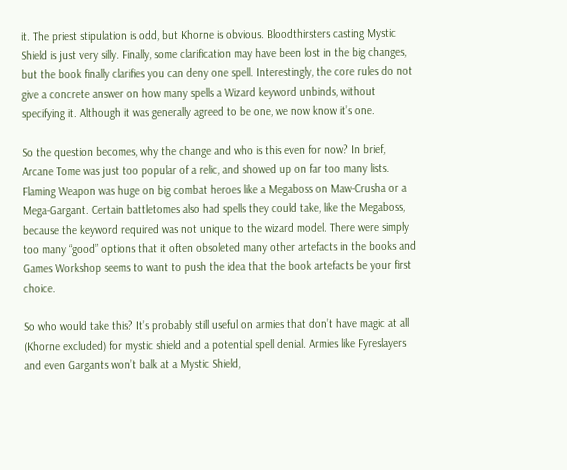it. The priest stipulation is odd, but Khorne is obvious. Bloodthirsters casting Mystic Shield is just very silly. Finally, some clarification may have been lost in the big changes, but the book finally clarifies you can deny one spell. Interestingly, the core rules do not give a concrete answer on how many spells a Wizard keyword unbinds, without specifying it. Although it was generally agreed to be one, we now know it’s one.

So the question becomes, why the change and who is this even for now? In brief, Arcane Tome was just too popular of a relic, and showed up on far too many lists. Flaming Weapon was huge on big combat heroes like a Megaboss on Maw-Crusha or a Mega-Gargant. Certain battletomes also had spells they could take, like the Megaboss, because the keyword required was not unique to the wizard model. There were simply too many “good” options that it often obsoleted many other artefacts in the books and Games Workshop seems to want to push the idea that the book artefacts be your first choice.

So who would take this? It’s probably still useful on armies that don’t have magic at all (Khorne excluded) for mystic shield and a potential spell denial. Armies like Fyreslayers and even Gargants won’t balk at a Mystic Shield,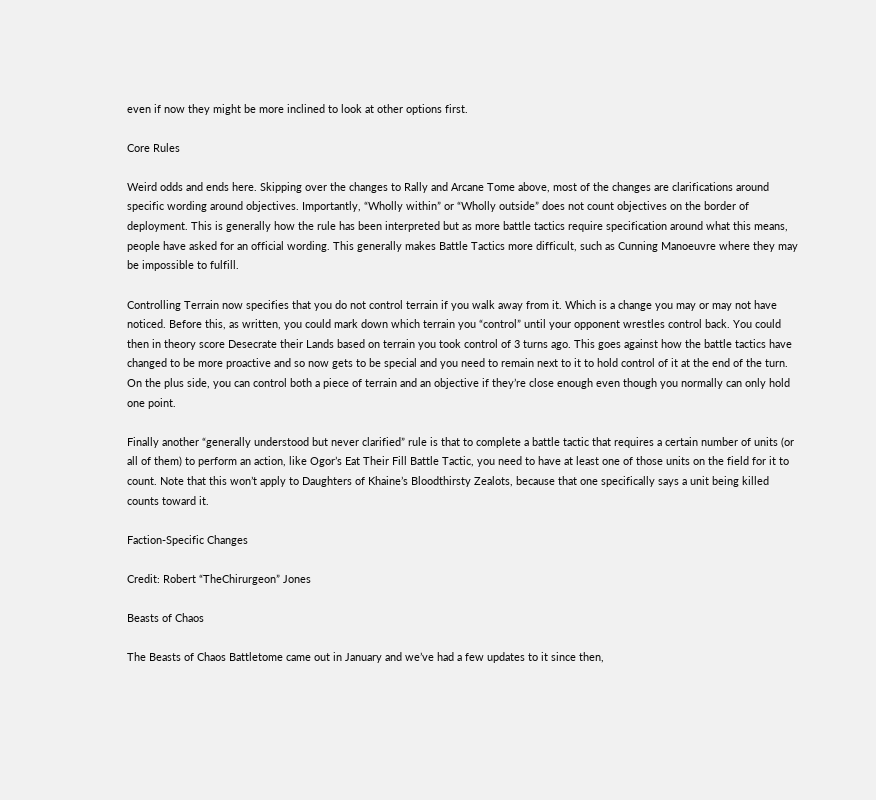even if now they might be more inclined to look at other options first.

Core Rules

Weird odds and ends here. Skipping over the changes to Rally and Arcane Tome above, most of the changes are clarifications around specific wording around objectives. Importantly, “Wholly within” or “Wholly outside” does not count objectives on the border of deployment. This is generally how the rule has been interpreted but as more battle tactics require specification around what this means, people have asked for an official wording. This generally makes Battle Tactics more difficult, such as Cunning Manoeuvre where they may be impossible to fulfill.

Controlling Terrain now specifies that you do not control terrain if you walk away from it. Which is a change you may or may not have noticed. Before this, as written, you could mark down which terrain you “control” until your opponent wrestles control back. You could then in theory score Desecrate their Lands based on terrain you took control of 3 turns ago. This goes against how the battle tactics have changed to be more proactive and so now gets to be special and you need to remain next to it to hold control of it at the end of the turn. On the plus side, you can control both a piece of terrain and an objective if they’re close enough even though you normally can only hold one point.

Finally another “generally understood but never clarified” rule is that to complete a battle tactic that requires a certain number of units (or all of them) to perform an action, like Ogor’s Eat Their Fill Battle Tactic, you need to have at least one of those units on the field for it to count. Note that this won’t apply to Daughters of Khaine’s Bloodthirsty Zealots, because that one specifically says a unit being killed counts toward it.

Faction-Specific Changes

Credit: Robert “TheChirurgeon” Jones

Beasts of Chaos

The Beasts of Chaos Battletome came out in January and we’ve had a few updates to it since then,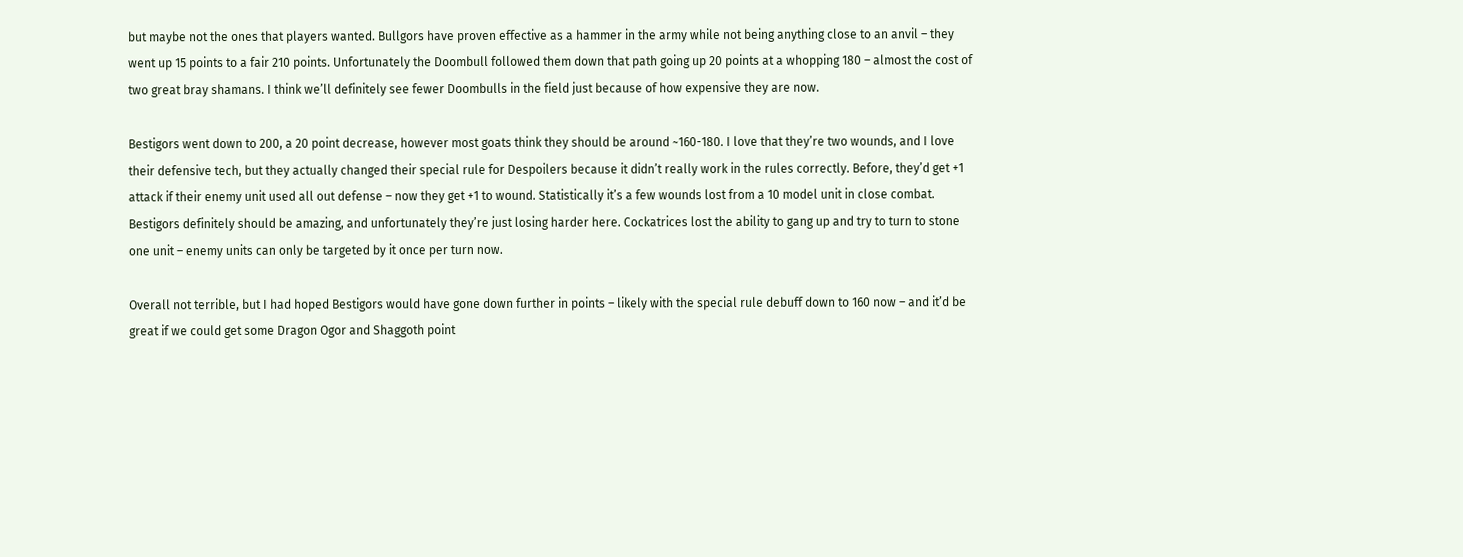but maybe not the ones that players wanted. Bullgors have proven effective as a hammer in the army while not being anything close to an anvil – they went up 15 points to a fair 210 points. Unfortunately the Doombull followed them down that path going up 20 points at a whopping 180 – almost the cost of two great bray shamans. I think we’ll definitely see fewer Doombulls in the field just because of how expensive they are now.

Bestigors went down to 200, a 20 point decrease, however most goats think they should be around ~160-180. I love that they’re two wounds, and I love their defensive tech, but they actually changed their special rule for Despoilers because it didn’t really work in the rules correctly. Before, they’d get +1 attack if their enemy unit used all out defense – now they get +1 to wound. Statistically it’s a few wounds lost from a 10 model unit in close combat. Bestigors definitely should be amazing, and unfortunately they’re just losing harder here. Cockatrices lost the ability to gang up and try to turn to stone one unit – enemy units can only be targeted by it once per turn now.

Overall not terrible, but I had hoped Bestigors would have gone down further in points – likely with the special rule debuff down to 160 now – and it’d be great if we could get some Dragon Ogor and Shaggoth point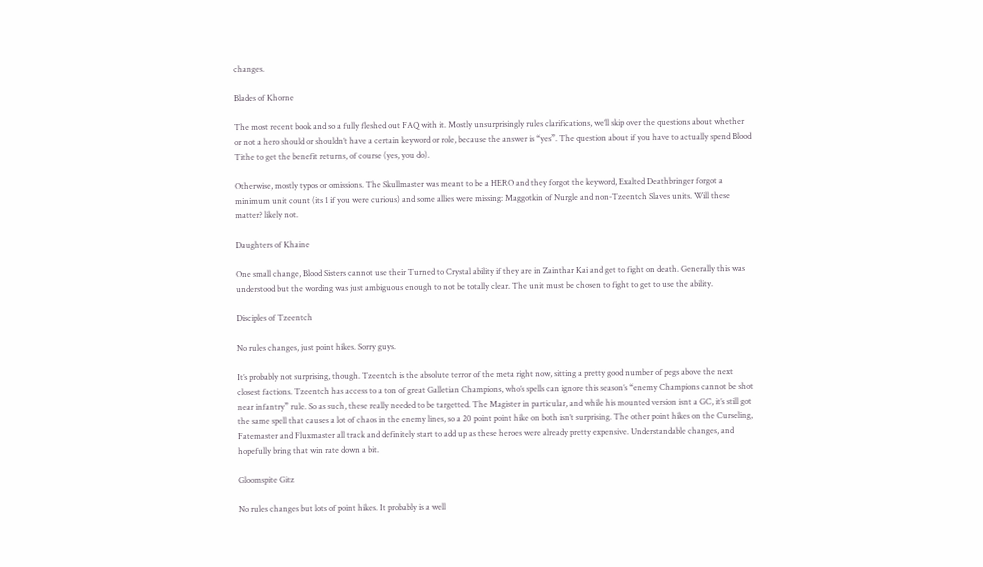changes.

Blades of Khorne

The most recent book and so a fully fleshed out FAQ with it. Mostly unsurprisingly rules clarifications, we’ll skip over the questions about whether or not a hero should or shouldn’t have a certain keyword or role, because the answer is “yes”. The question about if you have to actually spend Blood Tithe to get the benefit returns, of course (yes, you do).

Otherwise, mostly typos or omissions. The Skullmaster was meant to be a HERO and they forgot the keyword, Exalted Deathbringer forgot a minimum unit count (its 1 if you were curious) and some allies were missing: Maggotkin of Nurgle and non-Tzeentch Slaves units. Will these matter? likely not.

Daughters of Khaine

One small change, Blood Sisters cannot use their Turned to Crystal ability if they are in Zainthar Kai and get to fight on death. Generally this was understood but the wording was just ambiguous enough to not be totally clear. The unit must be chosen to fight to get to use the ability.

Disciples of Tzeentch

No rules changes, just point hikes. Sorry guys.

It’s probably not surprising, though. Tzeentch is the absolute terror of the meta right now, sitting a pretty good number of pegs above the next closest factions. Tzeentch has access to a ton of great Galletian Champions, who’s spells can ignore this season’s “enemy Champions cannot be shot near infantry” rule. So as such, these really needed to be targetted. The Magister in particular, and while his mounted version isnt a GC, it’s still got the same spell that causes a lot of chaos in the enemy lines, so a 20 point point hike on both isn’t surprising. The other point hikes on the Curseling, Fatemaster and Fluxmaster all track and definitely start to add up as these heroes were already pretty expensive. Understandable changes, and hopefully bring that win rate down a bit.

Gloomspite Gitz

No rules changes but lots of point hikes. It probably is a well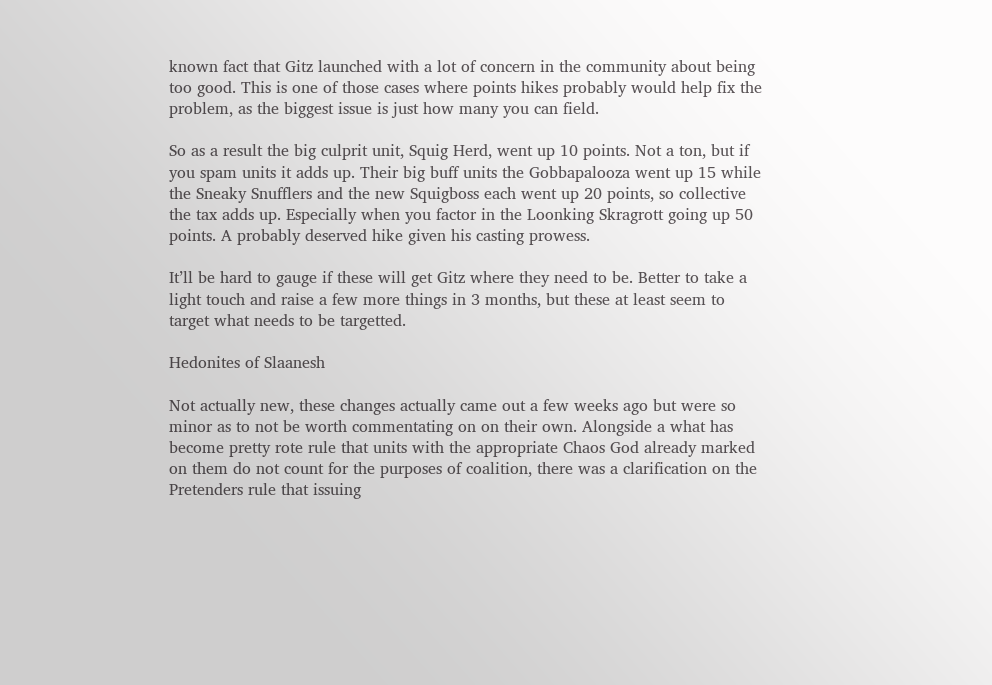known fact that Gitz launched with a lot of concern in the community about being too good. This is one of those cases where points hikes probably would help fix the problem, as the biggest issue is just how many you can field.

So as a result the big culprit unit, Squig Herd, went up 10 points. Not a ton, but if you spam units it adds up. Their big buff units the Gobbapalooza went up 15 while the Sneaky Snufflers and the new Squigboss each went up 20 points, so collective the tax adds up. Especially when you factor in the Loonking Skragrott going up 50 points. A probably deserved hike given his casting prowess.

It’ll be hard to gauge if these will get Gitz where they need to be. Better to take a light touch and raise a few more things in 3 months, but these at least seem to target what needs to be targetted.

Hedonites of Slaanesh

Not actually new, these changes actually came out a few weeks ago but were so minor as to not be worth commentating on on their own. Alongside a what has become pretty rote rule that units with the appropriate Chaos God already marked on them do not count for the purposes of coalition, there was a clarification on the Pretenders rule that issuing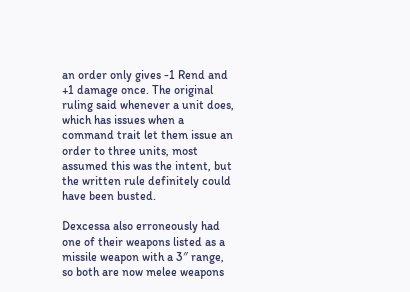an order only gives -1 Rend and +1 damage once. The original ruling said whenever a unit does, which has issues when a command trait let them issue an order to three units, most assumed this was the intent, but the written rule definitely could have been busted.

Dexcessa also erroneously had one of their weapons listed as a missile weapon with a 3″ range, so both are now melee weapons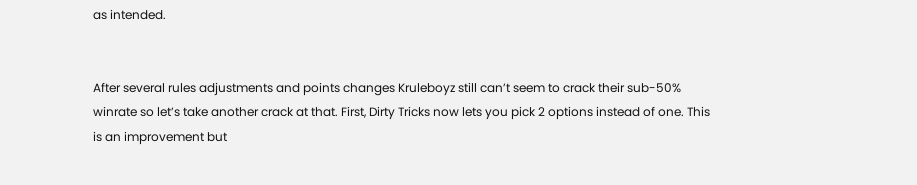as intended.


After several rules adjustments and points changes Kruleboyz still can’t seem to crack their sub-50% winrate so let’s take another crack at that. First, Dirty Tricks now lets you pick 2 options instead of one. This is an improvement but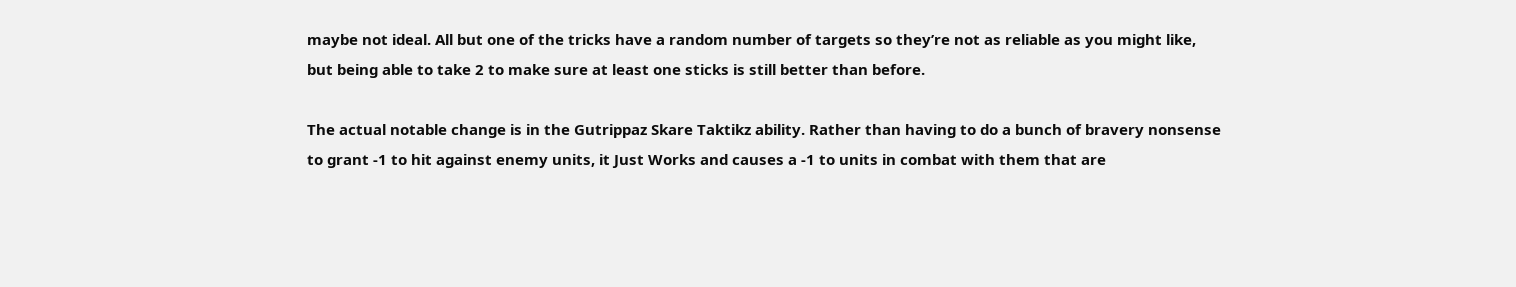maybe not ideal. All but one of the tricks have a random number of targets so they’re not as reliable as you might like, but being able to take 2 to make sure at least one sticks is still better than before.

The actual notable change is in the Gutrippaz Skare Taktikz ability. Rather than having to do a bunch of bravery nonsense to grant -1 to hit against enemy units, it Just Works and causes a -1 to units in combat with them that are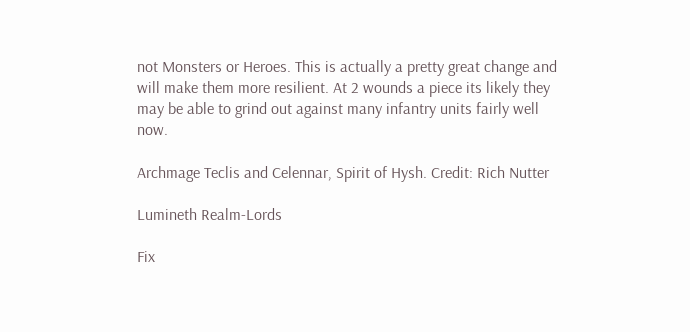not Monsters or Heroes. This is actually a pretty great change and will make them more resilient. At 2 wounds a piece its likely they may be able to grind out against many infantry units fairly well now.

Archmage Teclis and Celennar, Spirit of Hysh. Credit: Rich Nutter

Lumineth Realm-Lords

Fix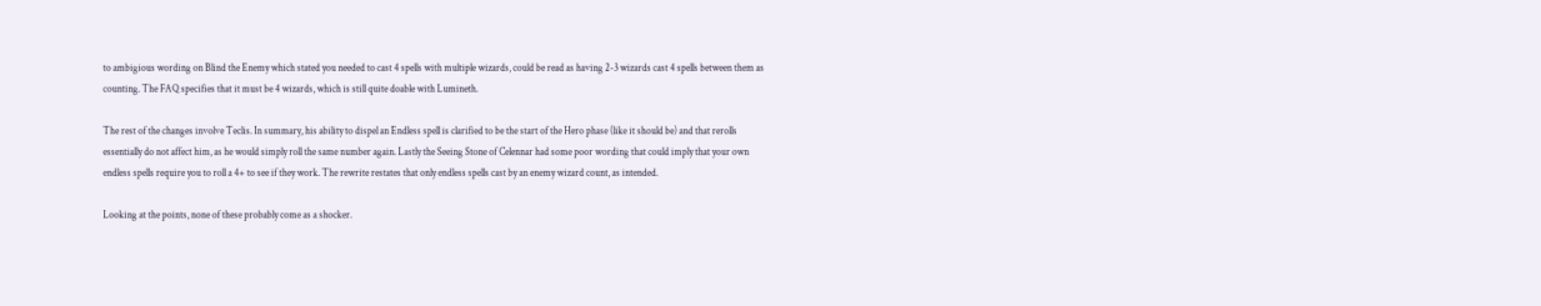to ambigious wording on Blind the Enemy which stated you needed to cast 4 spells with multiple wizards, could be read as having 2-3 wizards cast 4 spells between them as counting. The FAQ specifies that it must be 4 wizards, which is still quite doable with Lumineth.

The rest of the changes involve Teclis. In summary, his ability to dispel an Endless spell is clarified to be the start of the Hero phase (like it should be) and that rerolls essentially do not affect him, as he would simply roll the same number again. Lastly the Seeing Stone of Celennar had some poor wording that could imply that your own endless spells require you to roll a 4+ to see if they work. The rewrite restates that only endless spells cast by an enemy wizard count, as intended.

Looking at the points, none of these probably come as a shocker.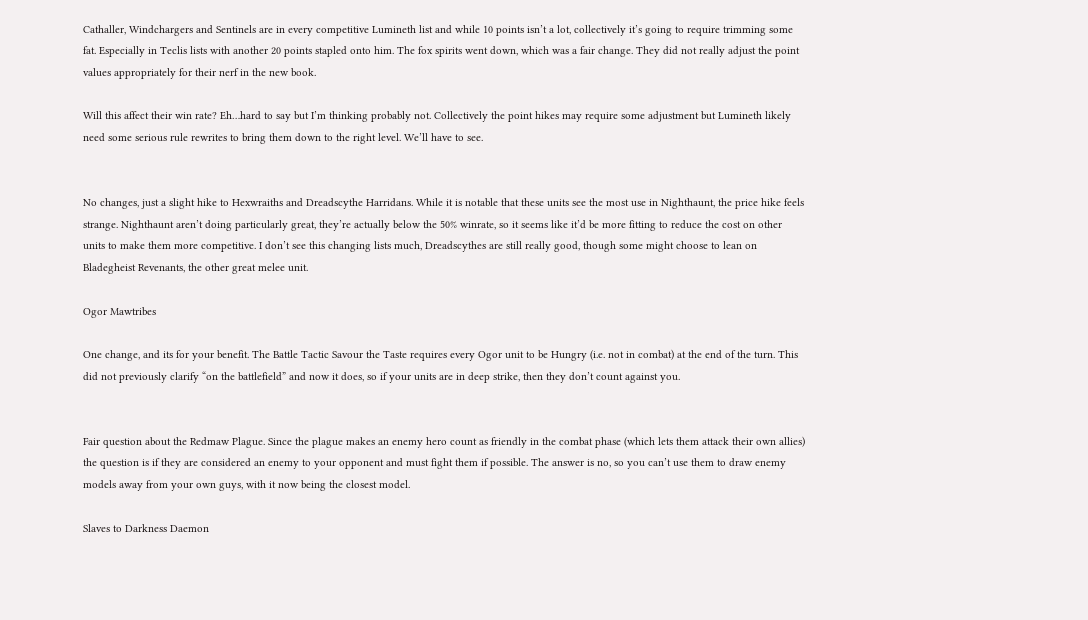Cathaller, Windchargers and Sentinels are in every competitive Lumineth list and while 10 points isn’t a lot, collectively it’s going to require trimming some fat. Especially in Teclis lists with another 20 points stapled onto him. The fox spirits went down, which was a fair change. They did not really adjust the point values appropriately for their nerf in the new book.

Will this affect their win rate? Eh…hard to say but I’m thinking probably not. Collectively the point hikes may require some adjustment but Lumineth likely need some serious rule rewrites to bring them down to the right level. We’ll have to see.


No changes, just a slight hike to Hexwraiths and Dreadscythe Harridans. While it is notable that these units see the most use in Nighthaunt, the price hike feels strange. Nighthaunt aren’t doing particularly great, they’re actually below the 50% winrate, so it seems like it’d be more fitting to reduce the cost on other units to make them more competitive. I don’t see this changing lists much, Dreadscythes are still really good, though some might choose to lean on Bladegheist Revenants, the other great melee unit.

Ogor Mawtribes

One change, and its for your benefit. The Battle Tactic Savour the Taste requires every Ogor unit to be Hungry (i.e. not in combat) at the end of the turn. This did not previously clarify “on the battlefield” and now it does, so if your units are in deep strike, then they don’t count against you.


Fair question about the Redmaw Plague. Since the plague makes an enemy hero count as friendly in the combat phase (which lets them attack their own allies) the question is if they are considered an enemy to your opponent and must fight them if possible. The answer is no, so you can’t use them to draw enemy models away from your own guys, with it now being the closest model.

Slaves to Darkness Daemon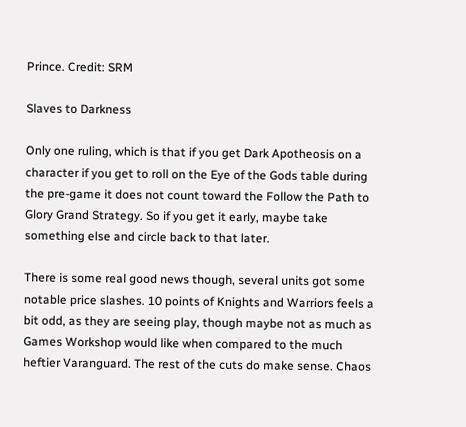Prince. Credit: SRM

Slaves to Darkness

Only one ruling, which is that if you get Dark Apotheosis on a character if you get to roll on the Eye of the Gods table during the pre-game it does not count toward the Follow the Path to Glory Grand Strategy. So if you get it early, maybe take something else and circle back to that later.

There is some real good news though, several units got some notable price slashes. 10 points of Knights and Warriors feels a bit odd, as they are seeing play, though maybe not as much as Games Workshop would like when compared to the much heftier Varanguard. The rest of the cuts do make sense. Chaos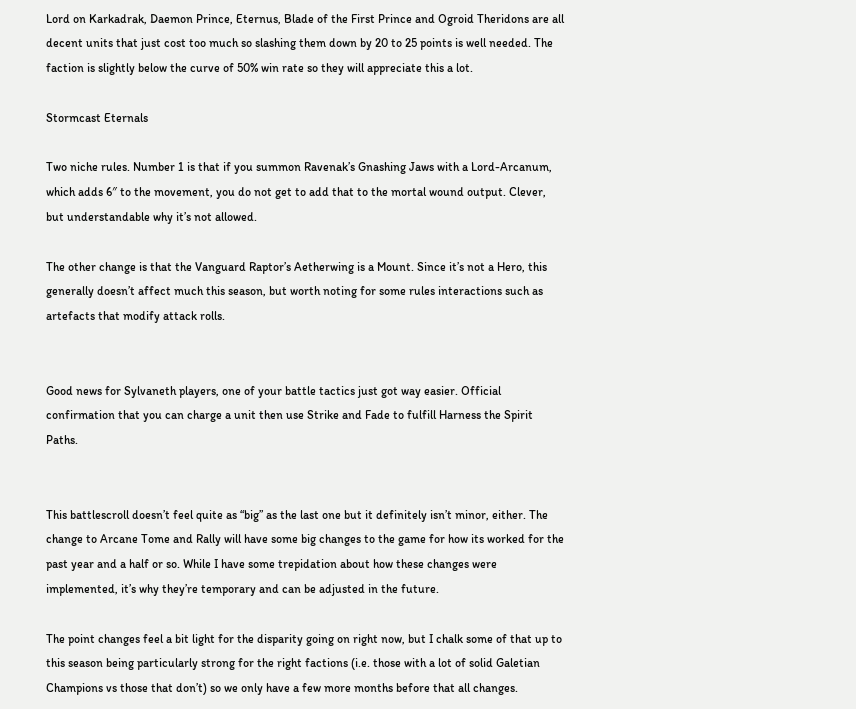Lord on Karkadrak, Daemon Prince, Eternus, Blade of the First Prince and Ogroid Theridons are all decent units that just cost too much so slashing them down by 20 to 25 points is well needed. The faction is slightly below the curve of 50% win rate so they will appreciate this a lot.

Stormcast Eternals

Two niche rules. Number 1 is that if you summon Ravenak’s Gnashing Jaws with a Lord-Arcanum, which adds 6″ to the movement, you do not get to add that to the mortal wound output. Clever, but understandable why it’s not allowed.

The other change is that the Vanguard Raptor’s Aetherwing is a Mount. Since it’s not a Hero, this generally doesn’t affect much this season, but worth noting for some rules interactions such as artefacts that modify attack rolls.


Good news for Sylvaneth players, one of your battle tactics just got way easier. Official confirmation that you can charge a unit then use Strike and Fade to fulfill Harness the Spirit Paths.


This battlescroll doesn’t feel quite as “big” as the last one but it definitely isn’t minor, either. The change to Arcane Tome and Rally will have some big changes to the game for how its worked for the past year and a half or so. While I have some trepidation about how these changes were implemented, it’s why they’re temporary and can be adjusted in the future.

The point changes feel a bit light for the disparity going on right now, but I chalk some of that up to this season being particularly strong for the right factions (i.e. those with a lot of solid Galetian Champions vs those that don’t) so we only have a few more months before that all changes.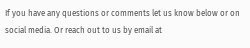If you have any questions or comments let us know below or on social media. Or reach out to us by email at